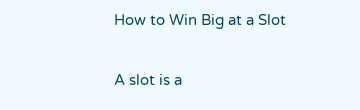How to Win Big at a Slot


A slot is a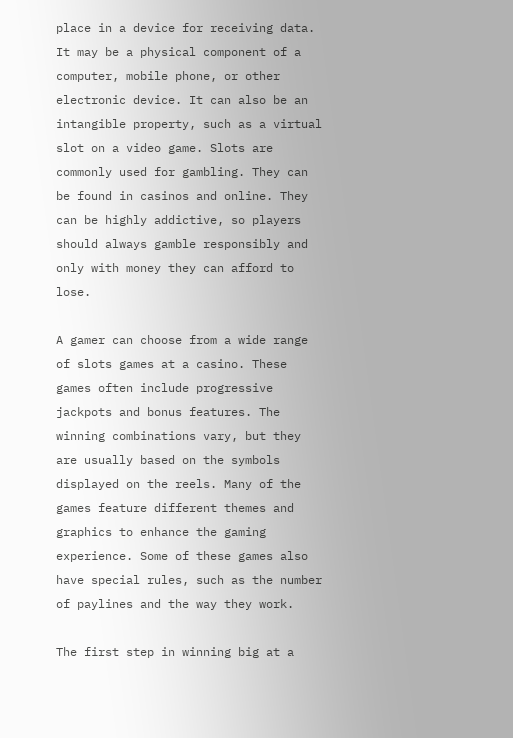place in a device for receiving data. It may be a physical component of a computer, mobile phone, or other electronic device. It can also be an intangible property, such as a virtual slot on a video game. Slots are commonly used for gambling. They can be found in casinos and online. They can be highly addictive, so players should always gamble responsibly and only with money they can afford to lose.

A gamer can choose from a wide range of slots games at a casino. These games often include progressive jackpots and bonus features. The winning combinations vary, but they are usually based on the symbols displayed on the reels. Many of the games feature different themes and graphics to enhance the gaming experience. Some of these games also have special rules, such as the number of paylines and the way they work.

The first step in winning big at a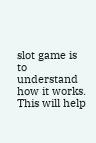slot game is to understand how it works. This will help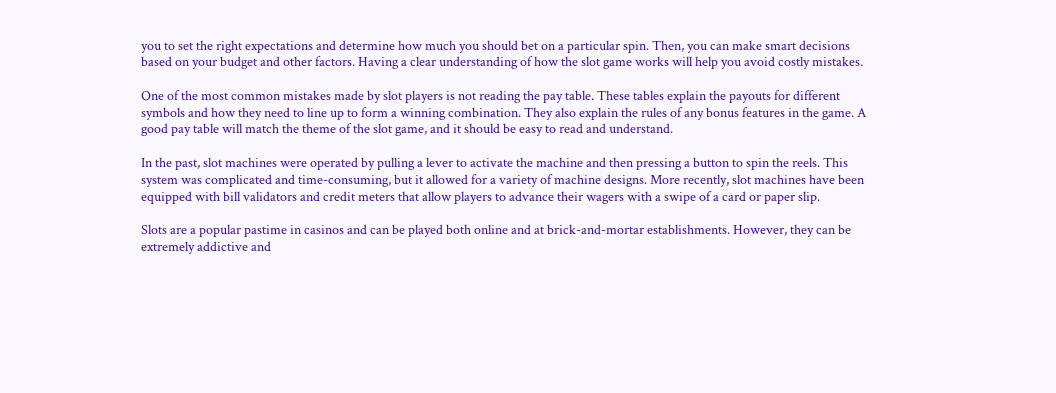you to set the right expectations and determine how much you should bet on a particular spin. Then, you can make smart decisions based on your budget and other factors. Having a clear understanding of how the slot game works will help you avoid costly mistakes.

One of the most common mistakes made by slot players is not reading the pay table. These tables explain the payouts for different symbols and how they need to line up to form a winning combination. They also explain the rules of any bonus features in the game. A good pay table will match the theme of the slot game, and it should be easy to read and understand.

In the past, slot machines were operated by pulling a lever to activate the machine and then pressing a button to spin the reels. This system was complicated and time-consuming, but it allowed for a variety of machine designs. More recently, slot machines have been equipped with bill validators and credit meters that allow players to advance their wagers with a swipe of a card or paper slip.

Slots are a popular pastime in casinos and can be played both online and at brick-and-mortar establishments. However, they can be extremely addictive and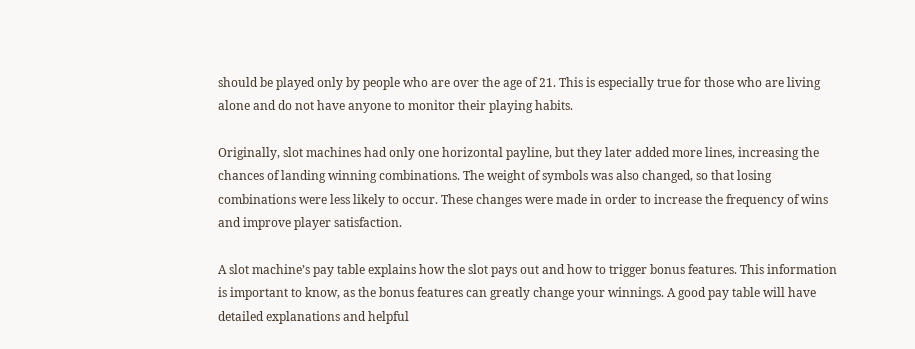should be played only by people who are over the age of 21. This is especially true for those who are living alone and do not have anyone to monitor their playing habits.

Originally, slot machines had only one horizontal payline, but they later added more lines, increasing the chances of landing winning combinations. The weight of symbols was also changed, so that losing combinations were less likely to occur. These changes were made in order to increase the frequency of wins and improve player satisfaction.

A slot machine’s pay table explains how the slot pays out and how to trigger bonus features. This information is important to know, as the bonus features can greatly change your winnings. A good pay table will have detailed explanations and helpful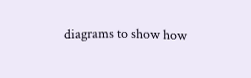diagrams to show how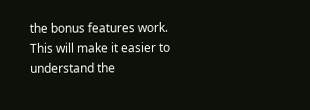the bonus features work. This will make it easier to understand the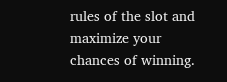rules of the slot and maximize your chances of winning.